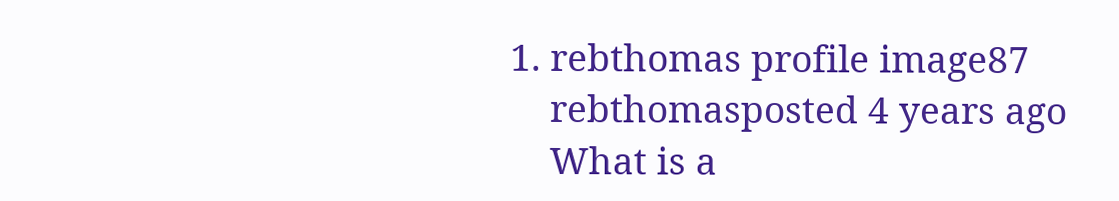1. rebthomas profile image87
    rebthomasposted 4 years ago
    What is a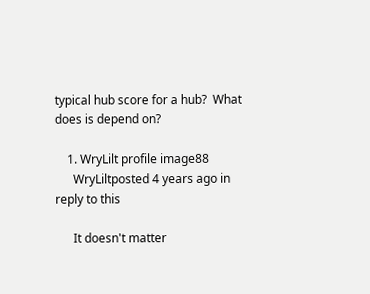typical hub score for a hub?  What does is depend on?

    1. WryLilt profile image88
      WryLiltposted 4 years ago in reply to this

      It doesn't matter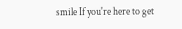smile If you're here to get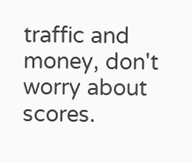traffic and money, don't worry about scores.